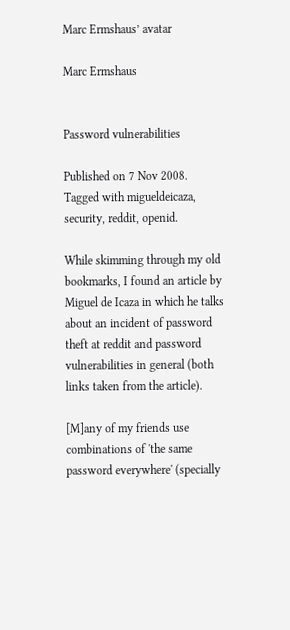Marc Ermshaus’ avatar

Marc Ermshaus


Password vulnerabilities

Published on 7 Nov 2008. Tagged with migueldeicaza, security, reddit, openid.

While skimming through my old bookmarks, I found an article by Miguel de Icaza in which he talks about an incident of password theft at reddit and password vulnerabilities in general (both links taken from the article).

[M]any of my friends use combinations of 'the same password everywhere' (specially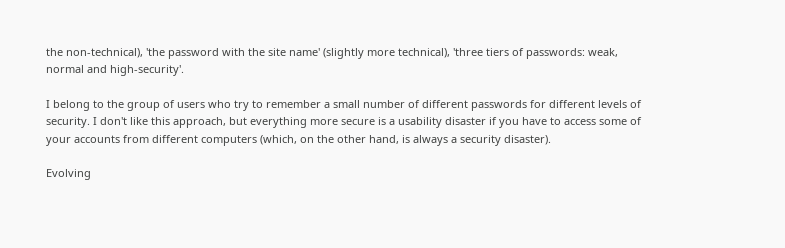the non-technical), 'the password with the site name' (slightly more technical), 'three tiers of passwords: weak, normal and high-security'.

I belong to the group of users who try to remember a small number of different passwords for different levels of security. I don't like this approach, but everything more secure is a usability disaster if you have to access some of your accounts from different computers (which, on the other hand, is always a security disaster).

Evolving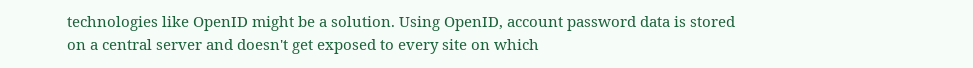technologies like OpenID might be a solution. Using OpenID, account password data is stored on a central server and doesn't get exposed to every site on which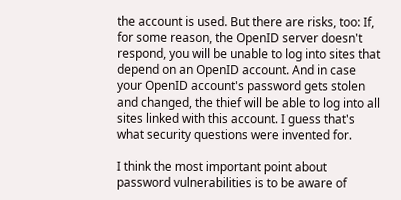the account is used. But there are risks, too: If, for some reason, the OpenID server doesn't respond, you will be unable to log into sites that depend on an OpenID account. And in case your OpenID account's password gets stolen and changed, the thief will be able to log into all sites linked with this account. I guess that's what security questions were invented for.

I think the most important point about password vulnerabilities is to be aware of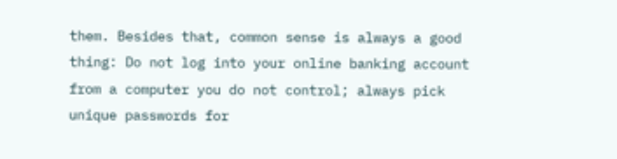them. Besides that, common sense is always a good thing: Do not log into your online banking account from a computer you do not control; always pick unique passwords for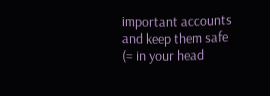important accounts and keep them safe (= in your head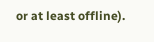or at least offline).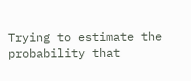Trying to estimate the probability that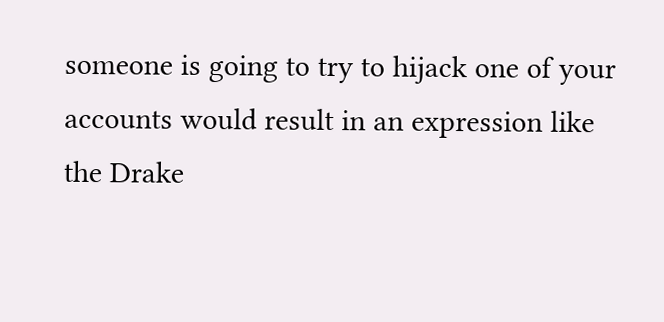someone is going to try to hijack one of your accounts would result in an expression like the Drake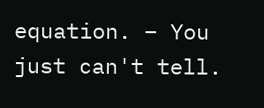equation. – You just can't tell.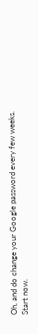Oh, and do change your Google password every few weeks. Start now.